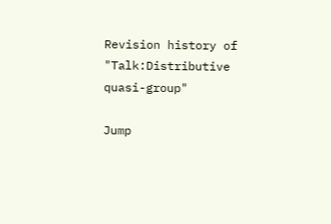Revision history of "Talk:Distributive quasi-group"

Jump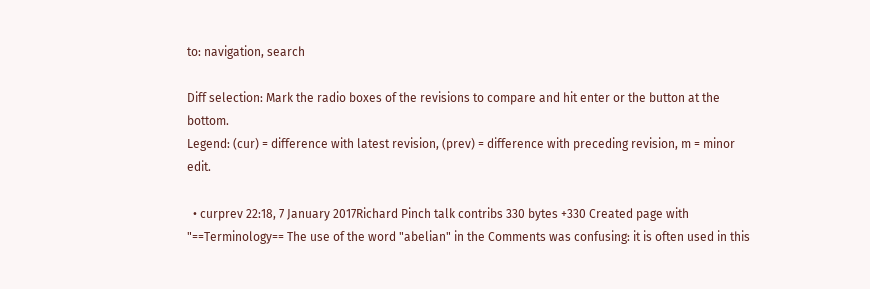to: navigation, search

Diff selection: Mark the radio boxes of the revisions to compare and hit enter or the button at the bottom.
Legend: (cur) = difference with latest revision, (prev) = difference with preceding revision, m = minor edit.

  • curprev 22:18, 7 January 2017Richard Pinch talk contribs 330 bytes +330 Created page with "==Terminology== The use of the word "abelian" in the Comments was confusing: it is often used in this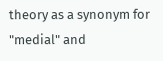theory as a synonym for "medial" and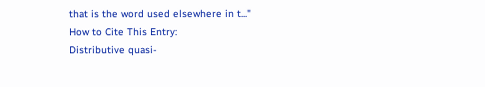that is the word used elsewhere in t..."
How to Cite This Entry:
Distributive quasi-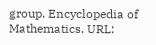group. Encyclopedia of Mathematics. URL: